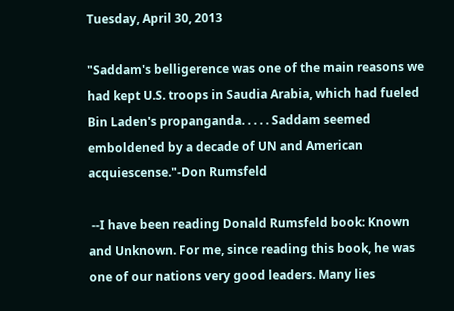Tuesday, April 30, 2013

"Saddam's belligerence was one of the main reasons we had kept U.S. troops in Saudia Arabia, which had fueled Bin Laden's propanganda. . . . . Saddam seemed emboldened by a decade of UN and American acquiescense."-Don Rumsfeld

 --I have been reading Donald Rumsfeld book: Known and Unknown. For me, since reading this book, he was one of our nations very good leaders. Many lies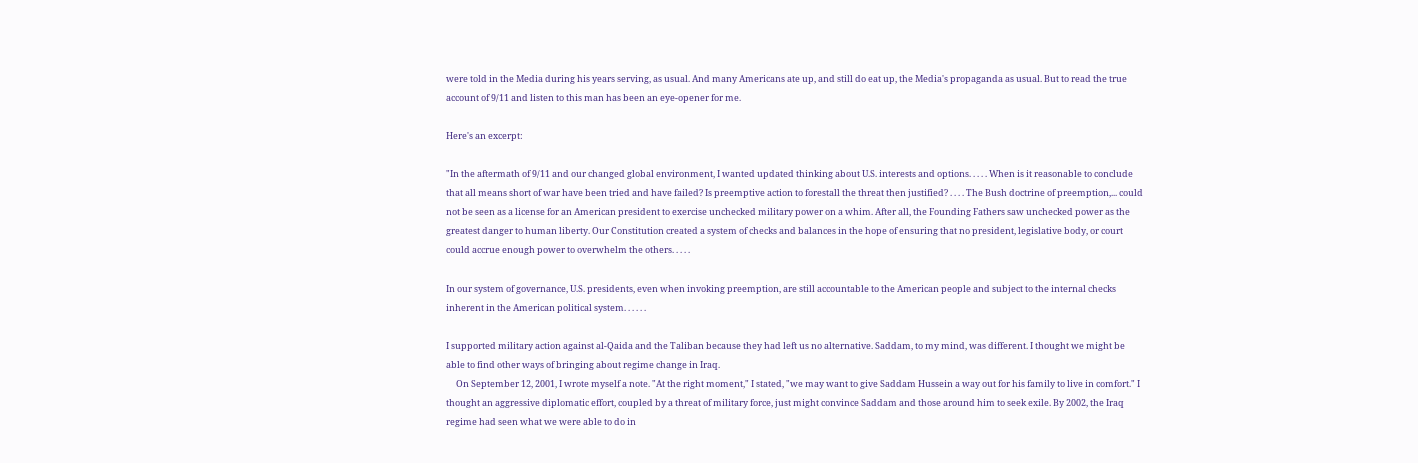were told in the Media during his years serving, as usual. And many Americans ate up, and still do eat up, the Media's propaganda as usual. But to read the true account of 9/11 and listen to this man has been an eye-opener for me.

Here's an excerpt:

"In the aftermath of 9/11 and our changed global environment, I wanted updated thinking about U.S. interests and options. . . . . When is it reasonable to conclude that all means short of war have been tried and have failed? Is preemptive action to forestall the threat then justified? . . . . The Bush doctrine of preemption,... could not be seen as a license for an American president to exercise unchecked military power on a whim. After all, the Founding Fathers saw unchecked power as the greatest danger to human liberty. Our Constitution created a system of checks and balances in the hope of ensuring that no president, legislative body, or court could accrue enough power to overwhelm the others. . . . .

In our system of governance, U.S. presidents, even when invoking preemption, are still accountable to the American people and subject to the internal checks inherent in the American political system. . . . . .

I supported military action against al-Qaida and the Taliban because they had left us no alternative. Saddam, to my mind, was different. I thought we might be able to find other ways of bringing about regime change in Iraq.
     On September 12, 2001, I wrote myself a note. "At the right moment," I stated, "we may want to give Saddam Hussein a way out for his family to live in comfort." I thought an aggressive diplomatic effort, coupled by a threat of military force, just might convince Saddam and those around him to seek exile. By 2002, the Iraq regime had seen what we were able to do in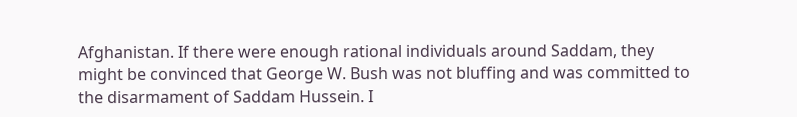Afghanistan. If there were enough rational individuals around Saddam, they might be convinced that George W. Bush was not bluffing and was committed to the disarmament of Saddam Hussein. I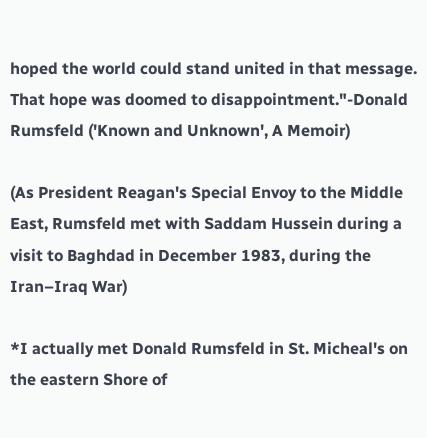hoped the world could stand united in that message. That hope was doomed to disappointment."-Donald Rumsfeld ('Known and Unknown', A Memoir)

(As President Reagan's Special Envoy to the Middle East, Rumsfeld met with Saddam Hussein during a visit to Baghdad in December 1983, during the Iran–Iraq War)

*I actually met Donald Rumsfeld in St. Micheal's on the eastern Shore of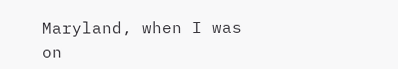Maryland, when I was on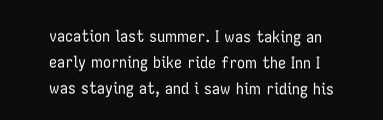vacation last summer. I was taking an early morning bike ride from the Inn I was staying at, and i saw him riding his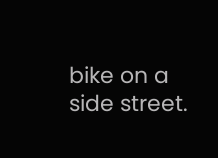bike on a side street.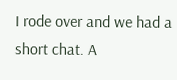I rode over and we had a short chat. A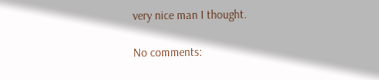very nice man I thought.

No comments: